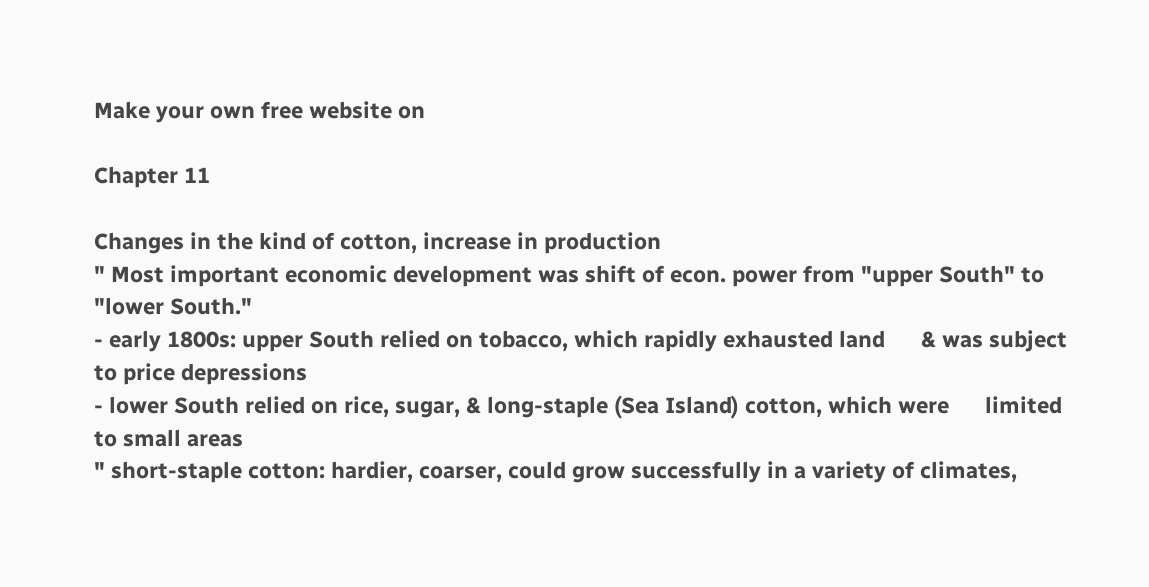Make your own free website on

Chapter 11

Changes in the kind of cotton, increase in production
" Most important economic development was shift of econ. power from "upper South" to "lower South."
- early 1800s: upper South relied on tobacco, which rapidly exhausted land      & was subject to price depressions
- lower South relied on rice, sugar, & long-staple (Sea Island) cotton, which were      limited to small areas
" short-staple cotton: hardier, coarser, could grow successfully in a variety of climates,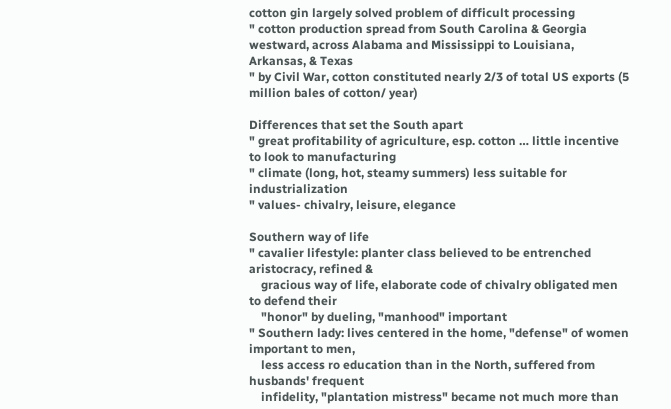cotton gin largely solved problem of difficult processing
" cotton production spread from South Carolina & Georgia westward, across Alabama and Mississippi to Louisiana, Arkansas, & Texas
" by Civil War, cotton constituted nearly 2/3 of total US exports (5 million bales of cotton/ year)

Differences that set the South apart
" great profitability of agriculture, esp. cotton … little incentive to look to manufacturing
" climate (long, hot, steamy summers) less suitable for industrialization
" values- chivalry, leisure, elegance

Southern way of life
" cavalier lifestyle: planter class believed to be entrenched aristocracy, refined &
    gracious way of life, elaborate code of chivalry obligated men to defend their
    "honor" by dueling, "manhood" important
" Southern lady: lives centered in the home, "defense" of women important to men,
    less access ro education than in the North, suffered from husbands' frequent
    infidelity, "plantation mistress" became not much more than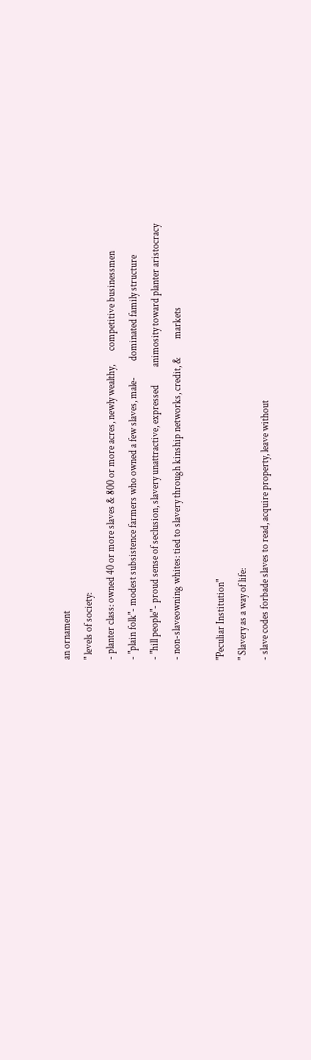an ornament
" levels of society:
- planter class: owned 40 or more slaves & 800 or more acres, newly wealthy,       competitive businessmen
- "plain folk"- modest subsistence farmers who owned a few slaves, male-        dominated family structure
- "hill people"- proud sense of seclusion, slavery unattractive, expressed         animosity toward planter aristocracy
- non-slaveowning whites: tied to slavery through kinship networks, credit, &         markets

"Peculiar Institution"
" Slavery as a way of life:
- slave codes forbade slaves to read, acquire property, leave without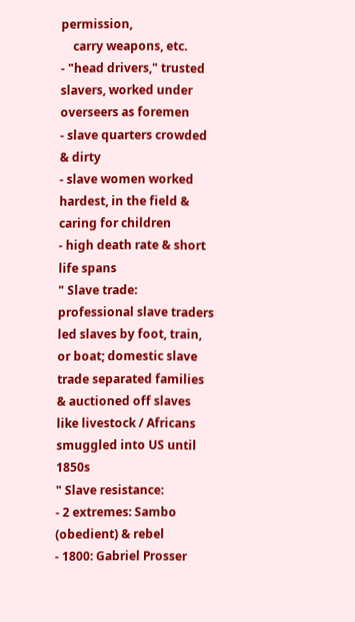permission,
    carry weapons, etc.
- "head drivers," trusted slavers, worked under overseers as foremen
- slave quarters crowded & dirty
- slave women worked hardest, in the field & caring for children
- high death rate & short life spans
" Slave trade: professional slave traders led slaves by foot, train, or boat; domestic slave trade separated families & auctioned off slaves like livestock / Africans smuggled into US until 1850s
" Slave resistance:
- 2 extremes: Sambo (obedient) & rebel
- 1800: Gabriel Prosser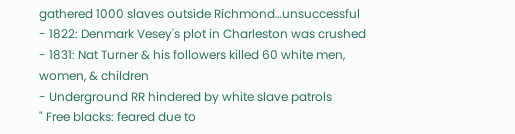gathered 1000 slaves outside Richmond…unsuccessful
- 1822: Denmark Vesey's plot in Charleston was crushed
- 1831: Nat Turner & his followers killed 60 white men, women, & children
- Underground RR hindered by white slave patrols
" Free blacks: feared due to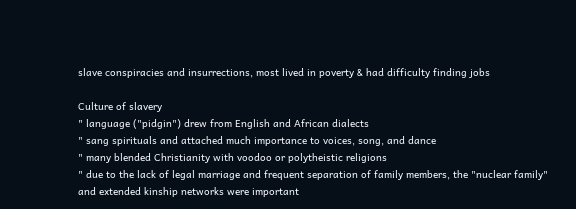slave conspiracies and insurrections, most lived in poverty & had difficulty finding jobs

Culture of slavery
" language ("pidgin") drew from English and African dialects
" sang spirituals and attached much importance to voices, song, and dance
" many blended Christianity with voodoo or polytheistic religions
" due to the lack of legal marriage and frequent separation of family members, the "nuclear family" and extended kinship networks were important